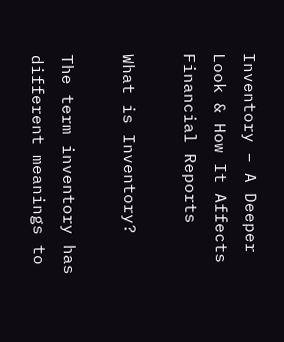Inventory – A Deeper Look & How It Affects Financial Reports

What is Inventory?

The term inventory has different meanings to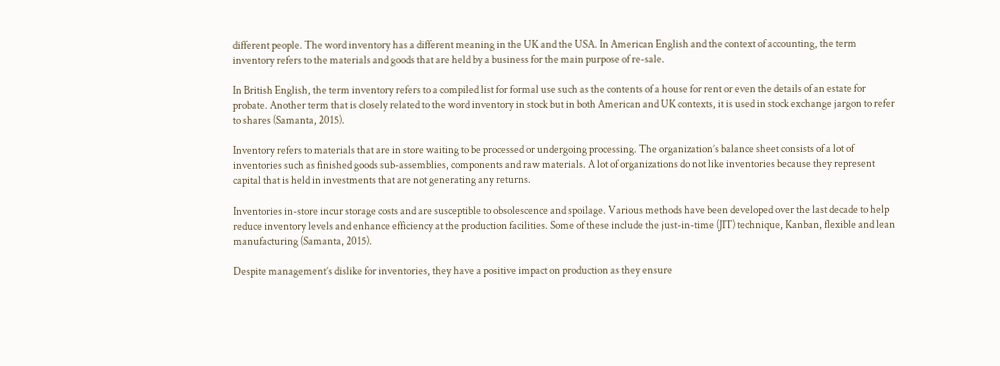different people. The word inventory has a different meaning in the UK and the USA. In American English and the context of accounting, the term inventory refers to the materials and goods that are held by a business for the main purpose of re-sale.

In British English, the term inventory refers to a compiled list for formal use such as the contents of a house for rent or even the details of an estate for probate. Another term that is closely related to the word inventory in stock but in both American and UK contexts, it is used in stock exchange jargon to refer to shares (Samanta, 2015).

Inventory refers to materials that are in store waiting to be processed or undergoing processing. The organization’s balance sheet consists of a lot of inventories such as finished goods sub-assemblies, components and raw materials. A lot of organizations do not like inventories because they represent capital that is held in investments that are not generating any returns.

Inventories in-store incur storage costs and are susceptible to obsolescence and spoilage. Various methods have been developed over the last decade to help reduce inventory levels and enhance efficiency at the production facilities. Some of these include the just-in-time (JIT) technique, Kanban, flexible and lean manufacturing (Samanta, 2015).

Despite management’s dislike for inventories, they have a positive impact on production as they ensure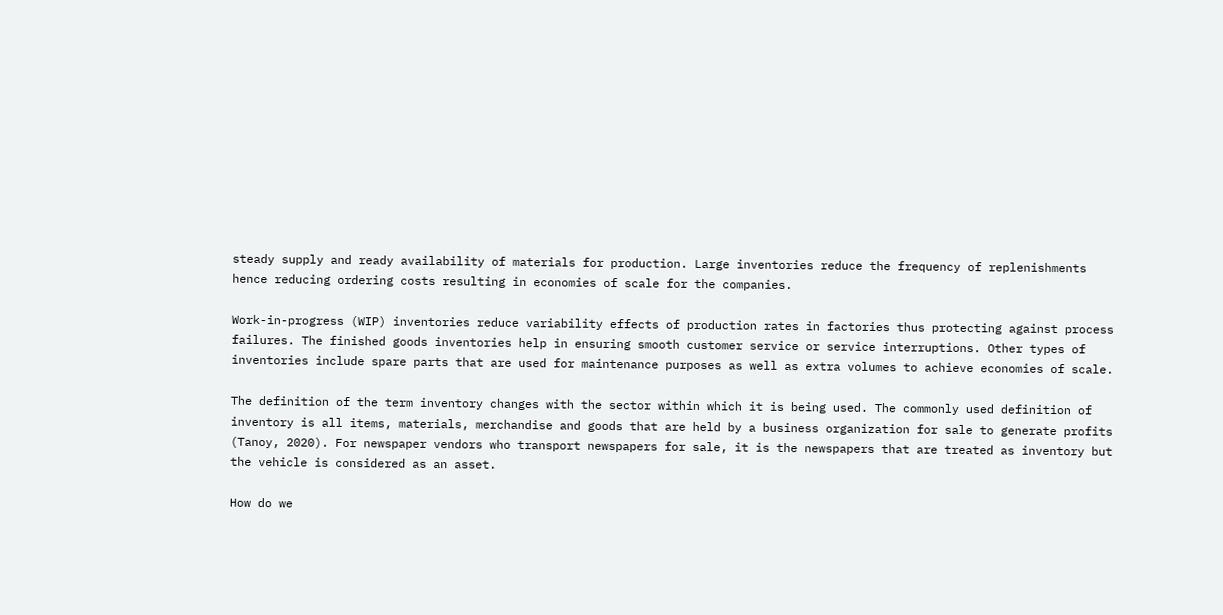steady supply and ready availability of materials for production. Large inventories reduce the frequency of replenishments hence reducing ordering costs resulting in economies of scale for the companies.

Work-in-progress (WIP) inventories reduce variability effects of production rates in factories thus protecting against process failures. The finished goods inventories help in ensuring smooth customer service or service interruptions. Other types of inventories include spare parts that are used for maintenance purposes as well as extra volumes to achieve economies of scale.

The definition of the term inventory changes with the sector within which it is being used. The commonly used definition of inventory is all items, materials, merchandise and goods that are held by a business organization for sale to generate profits (Tanoy, 2020). For newspaper vendors who transport newspapers for sale, it is the newspapers that are treated as inventory but the vehicle is considered as an asset.

How do we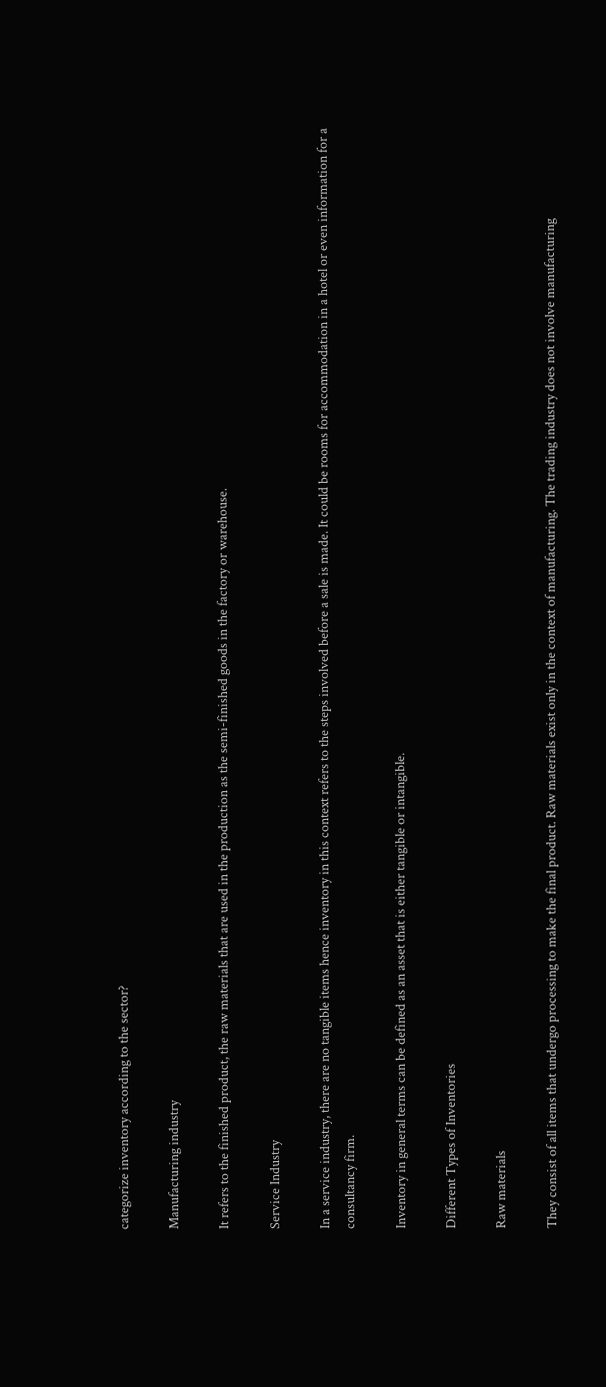categorize inventory according to the sector?

Manufacturing industry

It refers to the finished product, the raw materials that are used in the production as the semi-finished goods in the factory or warehouse.

Service Industry

In a service industry, there are no tangible items hence inventory in this context refers to the steps involved before a sale is made. It could be rooms for accommodation in a hotel or even information for a consultancy firm.

Inventory in general terms can be defined as an asset that is either tangible or intangible.

Different Types of Inventories

Raw materials

They consist of all items that undergo processing to make the final product. Raw materials exist only in the context of manufacturing. The trading industry does not involve manufacturing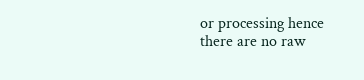or processing hence there are no raw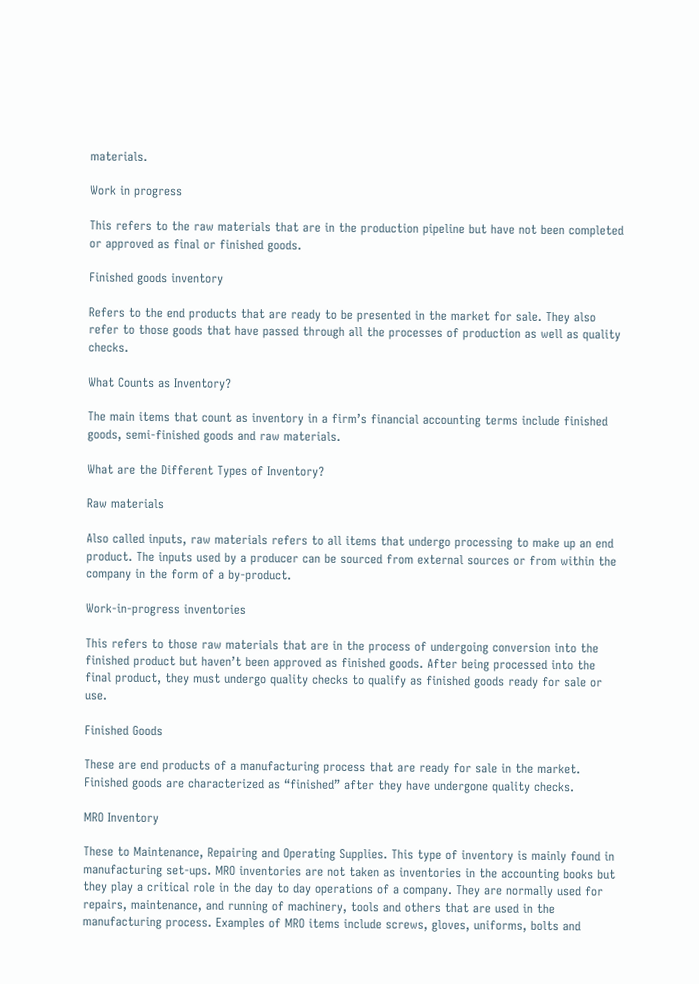materials.

Work in progress

This refers to the raw materials that are in the production pipeline but have not been completed or approved as final or finished goods.

Finished goods inventory

Refers to the end products that are ready to be presented in the market for sale. They also refer to those goods that have passed through all the processes of production as well as quality checks.

What Counts as Inventory?

The main items that count as inventory in a firm’s financial accounting terms include finished goods, semi-finished goods and raw materials.

What are the Different Types of Inventory?

Raw materials

Also called inputs, raw materials refers to all items that undergo processing to make up an end product. The inputs used by a producer can be sourced from external sources or from within the company in the form of a by-product.

Work-in-progress inventories

This refers to those raw materials that are in the process of undergoing conversion into the finished product but haven’t been approved as finished goods. After being processed into the final product, they must undergo quality checks to qualify as finished goods ready for sale or use.

Finished Goods

These are end products of a manufacturing process that are ready for sale in the market. Finished goods are characterized as “finished” after they have undergone quality checks.

MRO Inventory

These to Maintenance, Repairing and Operating Supplies. This type of inventory is mainly found in manufacturing set-ups. MRO inventories are not taken as inventories in the accounting books but they play a critical role in the day to day operations of a company. They are normally used for repairs, maintenance, and running of machinery, tools and others that are used in the manufacturing process. Examples of MRO items include screws, gloves, uniforms, bolts and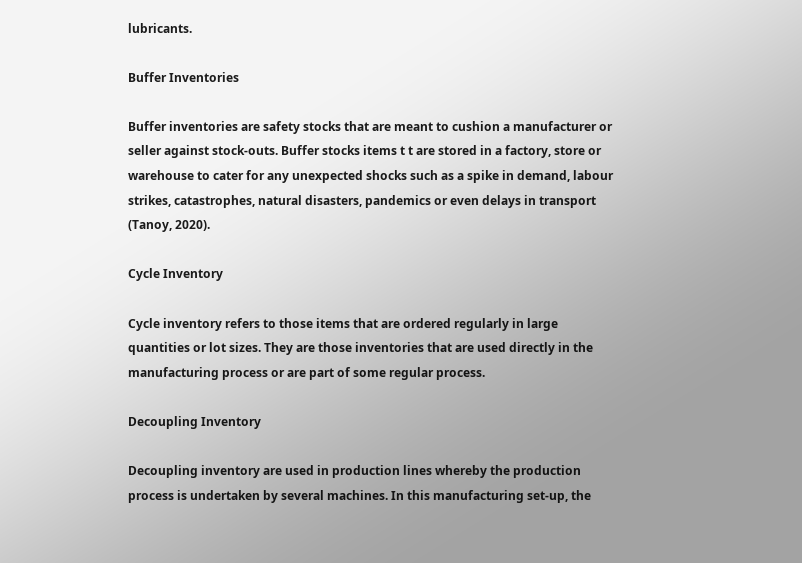lubricants.

Buffer Inventories

Buffer inventories are safety stocks that are meant to cushion a manufacturer or seller against stock-outs. Buffer stocks items t t are stored in a factory, store or warehouse to cater for any unexpected shocks such as a spike in demand, labour strikes, catastrophes, natural disasters, pandemics or even delays in transport (Tanoy, 2020).

Cycle Inventory

Cycle inventory refers to those items that are ordered regularly in large quantities or lot sizes. They are those inventories that are used directly in the manufacturing process or are part of some regular process.

Decoupling Inventory

Decoupling inventory are used in production lines whereby the production process is undertaken by several machines. In this manufacturing set-up, the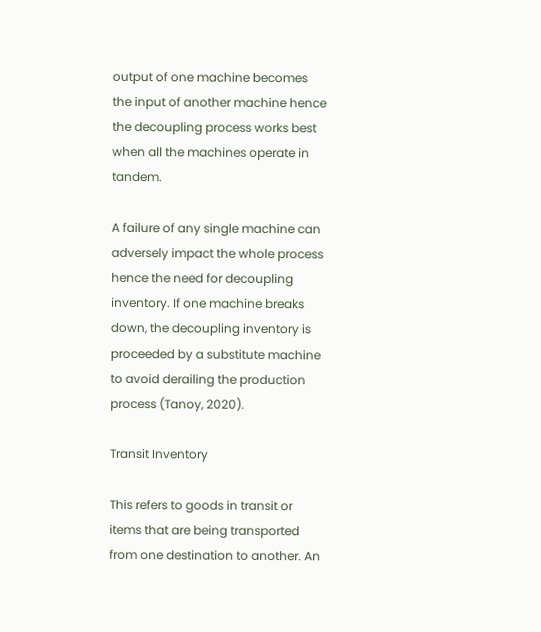output of one machine becomes the input of another machine hence the decoupling process works best when all the machines operate in tandem.

A failure of any single machine can adversely impact the whole process hence the need for decoupling inventory. If one machine breaks down, the decoupling inventory is proceeded by a substitute machine to avoid derailing the production process (Tanoy, 2020).

Transit Inventory

This refers to goods in transit or items that are being transported from one destination to another. An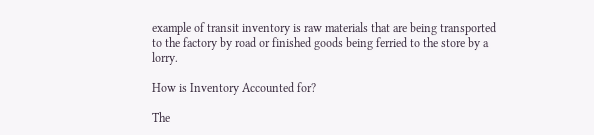example of transit inventory is raw materials that are being transported to the factory by road or finished goods being ferried to the store by a lorry.

How is Inventory Accounted for?

The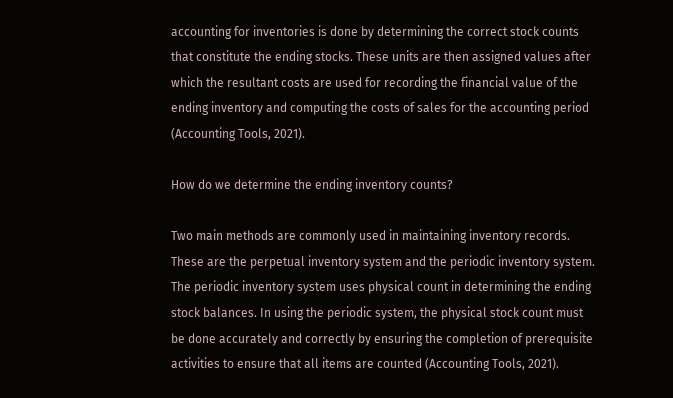accounting for inventories is done by determining the correct stock counts that constitute the ending stocks. These units are then assigned values after which the resultant costs are used for recording the financial value of the ending inventory and computing the costs of sales for the accounting period (Accounting Tools, 2021).

How do we determine the ending inventory counts?

Two main methods are commonly used in maintaining inventory records. These are the perpetual inventory system and the periodic inventory system. The periodic inventory system uses physical count in determining the ending stock balances. In using the periodic system, the physical stock count must be done accurately and correctly by ensuring the completion of prerequisite activities to ensure that all items are counted (Accounting Tools, 2021).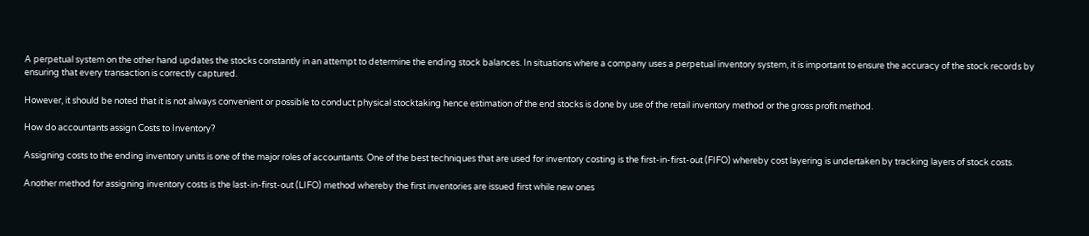A perpetual system on the other hand updates the stocks constantly in an attempt to determine the ending stock balances. In situations where a company uses a perpetual inventory system, it is important to ensure the accuracy of the stock records by ensuring that every transaction is correctly captured.

However, it should be noted that it is not always convenient or possible to conduct physical stocktaking hence estimation of the end stocks is done by use of the retail inventory method or the gross profit method.

How do accountants assign Costs to Inventory?

Assigning costs to the ending inventory units is one of the major roles of accountants. One of the best techniques that are used for inventory costing is the first-in-first-out (FIFO) whereby cost layering is undertaken by tracking layers of stock costs.

Another method for assigning inventory costs is the last-in-first-out (LIFO) method whereby the first inventories are issued first while new ones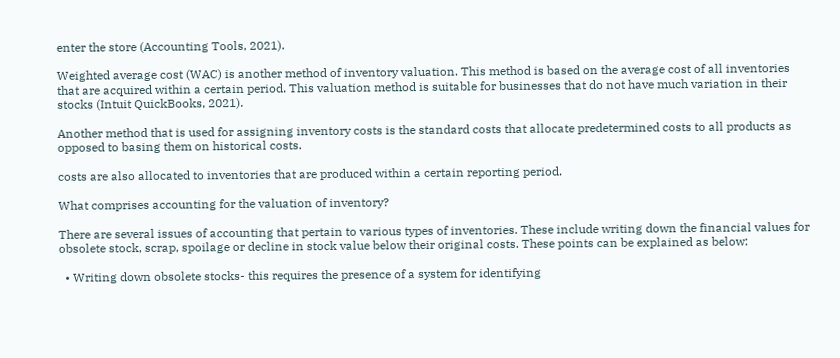enter the store (Accounting Tools, 2021).

Weighted average cost (WAC) is another method of inventory valuation. This method is based on the average cost of all inventories that are acquired within a certain period. This valuation method is suitable for businesses that do not have much variation in their stocks (Intuit QuickBooks, 2021).

Another method that is used for assigning inventory costs is the standard costs that allocate predetermined costs to all products as opposed to basing them on historical costs.

costs are also allocated to inventories that are produced within a certain reporting period.

What comprises accounting for the valuation of inventory?

There are several issues of accounting that pertain to various types of inventories. These include writing down the financial values for obsolete stock, scrap, spoilage or decline in stock value below their original costs. These points can be explained as below:

  • Writing down obsolete stocks- this requires the presence of a system for identifying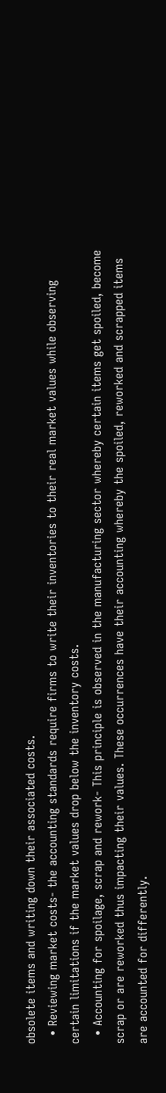obsolete items and writing down their associated costs.
  • Reviewing market costs- the accounting standards require firms to write their inventories to their real market values while observing certain limitations if the market values drop below the inventory costs.
  • Accounting for spoilage, scrap and rework- This principle is observed in the manufacturing sector whereby certain items get spoiled, become scrap or are reworked thus impacting their values. These occurrences have their accounting whereby the spoiled, reworked and scrapped items are accounted for differently.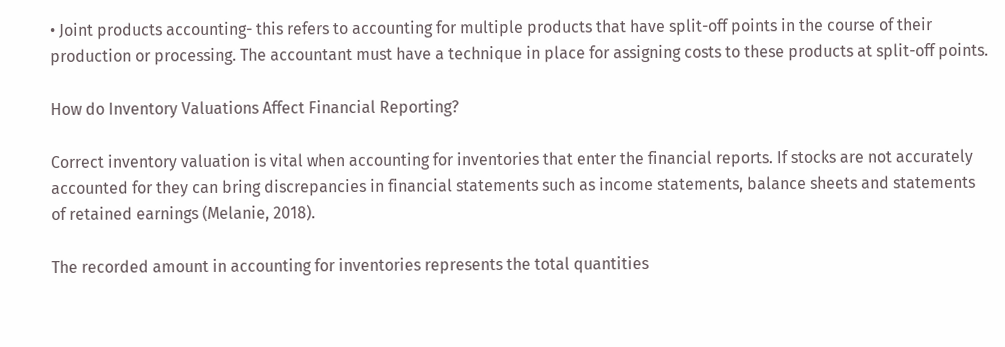• Joint products accounting- this refers to accounting for multiple products that have split-off points in the course of their production or processing. The accountant must have a technique in place for assigning costs to these products at split-off points.

How do Inventory Valuations Affect Financial Reporting?

Correct inventory valuation is vital when accounting for inventories that enter the financial reports. If stocks are not accurately accounted for they can bring discrepancies in financial statements such as income statements, balance sheets and statements of retained earnings (Melanie, 2018).

The recorded amount in accounting for inventories represents the total quantities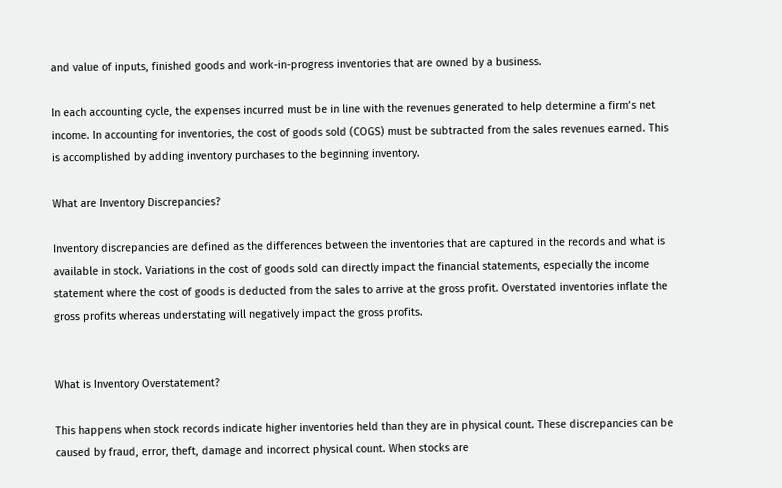and value of inputs, finished goods and work-in-progress inventories that are owned by a business.

In each accounting cycle, the expenses incurred must be in line with the revenues generated to help determine a firm’s net income. In accounting for inventories, the cost of goods sold (COGS) must be subtracted from the sales revenues earned. This is accomplished by adding inventory purchases to the beginning inventory.

What are Inventory Discrepancies?

Inventory discrepancies are defined as the differences between the inventories that are captured in the records and what is available in stock. Variations in the cost of goods sold can directly impact the financial statements, especially the income statement where the cost of goods is deducted from the sales to arrive at the gross profit. Overstated inventories inflate the gross profits whereas understating will negatively impact the gross profits.


What is Inventory Overstatement?

This happens when stock records indicate higher inventories held than they are in physical count. These discrepancies can be caused by fraud, error, theft, damage and incorrect physical count. When stocks are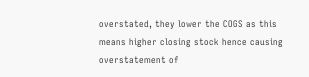overstated, they lower the COGS as this means higher closing stock hence causing overstatement of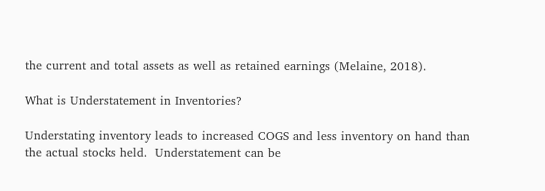the current and total assets as well as retained earnings (Melaine, 2018).

What is Understatement in Inventories?

Understating inventory leads to increased COGS and less inventory on hand than the actual stocks held.  Understatement can be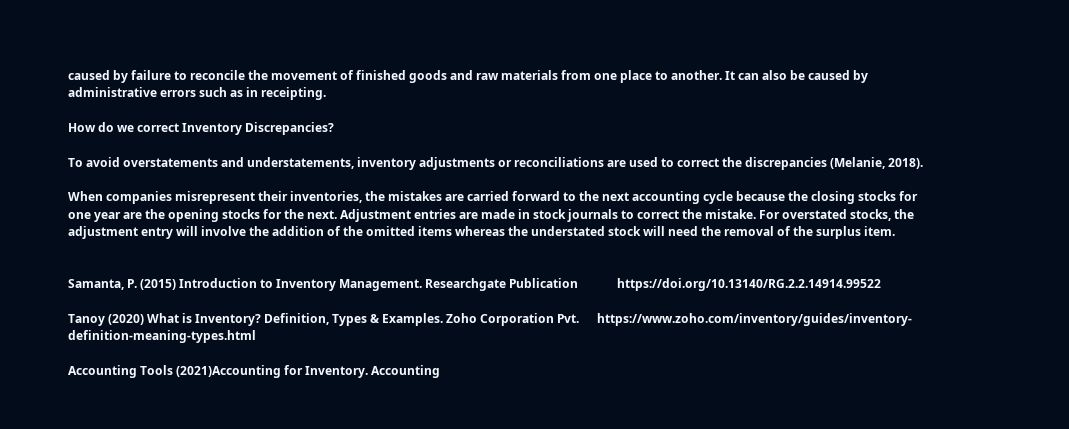caused by failure to reconcile the movement of finished goods and raw materials from one place to another. It can also be caused by administrative errors such as in receipting.

How do we correct Inventory Discrepancies?

To avoid overstatements and understatements, inventory adjustments or reconciliations are used to correct the discrepancies (Melanie, 2018).

When companies misrepresent their inventories, the mistakes are carried forward to the next accounting cycle because the closing stocks for one year are the opening stocks for the next. Adjustment entries are made in stock journals to correct the mistake. For overstated stocks, the adjustment entry will involve the addition of the omitted items whereas the understated stock will need the removal of the surplus item.


Samanta, P. (2015) Introduction to Inventory Management. Researchgate Publication             https://doi.org/10.13140/RG.2.2.14914.99522

Tanoy (2020) What is Inventory? Definition, Types & Examples. Zoho Corporation Pvt.      https://www.zoho.com/inventory/guides/inventory-definition-meaning-types.html

Accounting Tools (2021)Accounting for Inventory. Accounting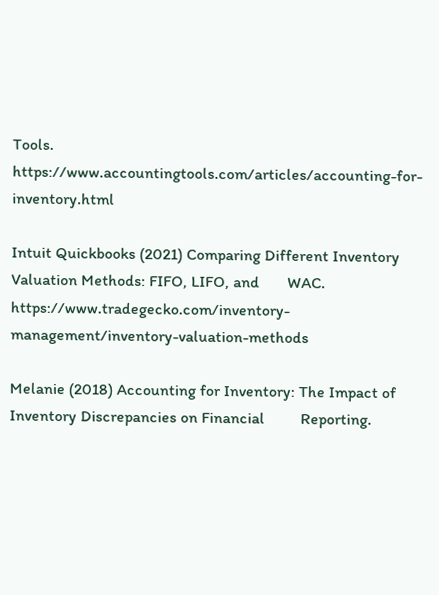Tools.             https://www.accountingtools.com/articles/accounting-for-inventory.html

Intuit Quickbooks (2021) Comparing Different Inventory Valuation Methods: FIFO, LIFO, and       WAC. https://www.tradegecko.com/inventory-management/inventory-valuation-methods

Melanie (2018) Accounting for Inventory: The Impact of Inventory Discrepancies on Financial         Reporting.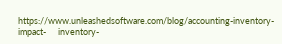https://www.unleashedsoftware.com/blog/accounting-inventory-impact-      inventory-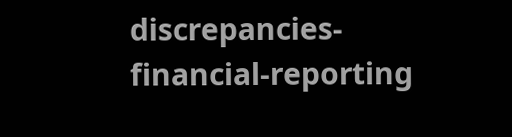discrepancies-financial-reporting